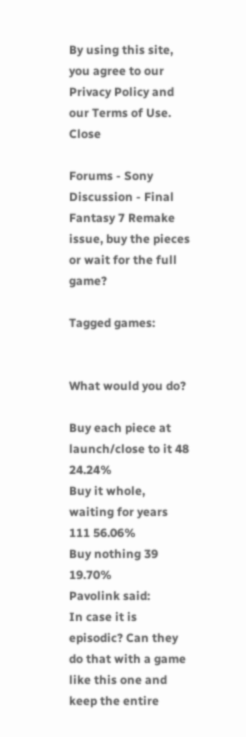By using this site, you agree to our Privacy Policy and our Terms of Use. Close

Forums - Sony Discussion - Final Fantasy 7 Remake issue, buy the pieces or wait for the full game?

Tagged games:


What would you do?

Buy each piece at launch/close to it 48 24.24%
Buy it whole, waiting for years 111 56.06%
Buy nothing 39 19.70%
Pavolink said:
In case it is episodic? Can they do that with a game like this one and keep the entire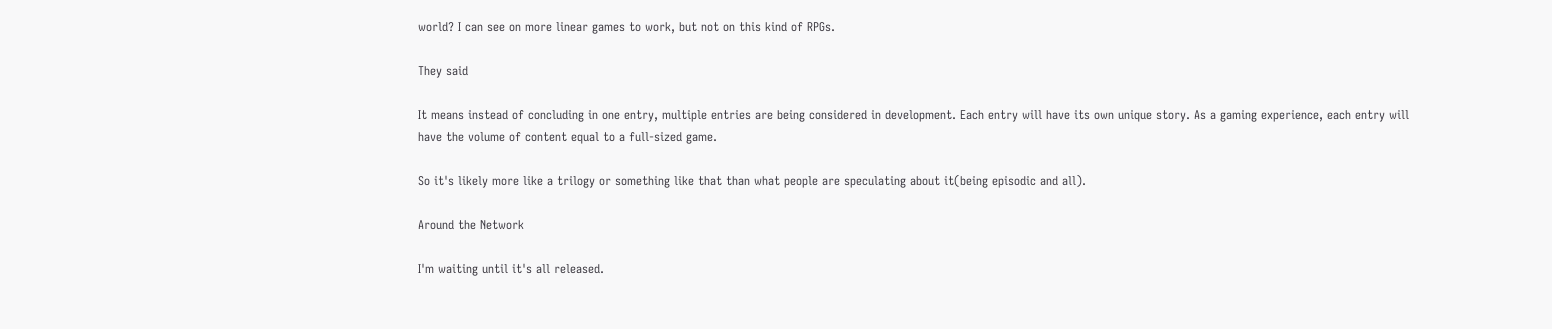world? I can see on more linear games to work, but not on this kind of RPGs.

They said

It means instead of concluding in one entry, multiple entries are being considered in development. Each entry will have its own unique story. As a gaming experience, each entry will have the volume of content equal to a full-sized game.

So it's likely more like a trilogy or something like that than what people are speculating about it(being episodic and all).

Around the Network

I'm waiting until it's all released.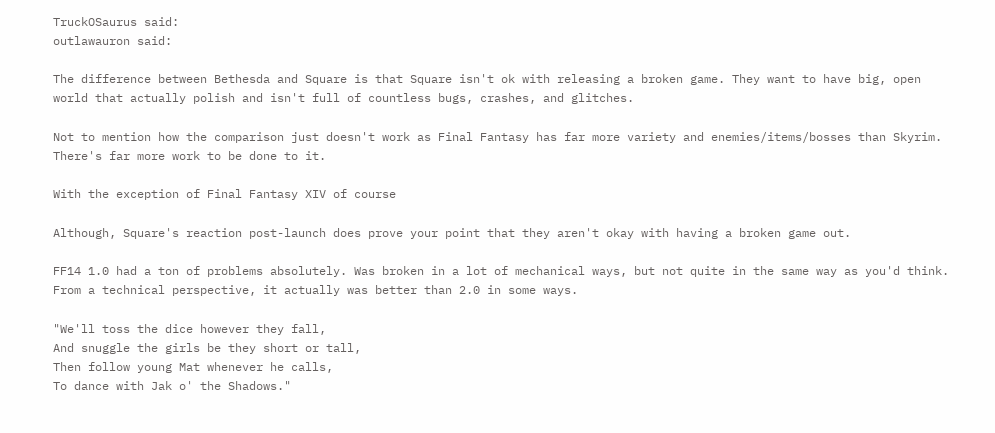TruckOSaurus said:
outlawauron said:

The difference between Bethesda and Square is that Square isn't ok with releasing a broken game. They want to have big, open world that actually polish and isn't full of countless bugs, crashes, and glitches.

Not to mention how the comparison just doesn't work as Final Fantasy has far more variety and enemies/items/bosses than Skyrim. There's far more work to be done to it.

With the exception of Final Fantasy XIV of course

Although, Square's reaction post-launch does prove your point that they aren't okay with having a broken game out.

FF14 1.0 had a ton of problems absolutely. Was broken in a lot of mechanical ways, but not quite in the same way as you'd think. From a technical perspective, it actually was better than 2.0 in some ways.

"We'll toss the dice however they fall,
And snuggle the girls be they short or tall,
Then follow young Mat whenever he calls,
To dance with Jak o' the Shadows."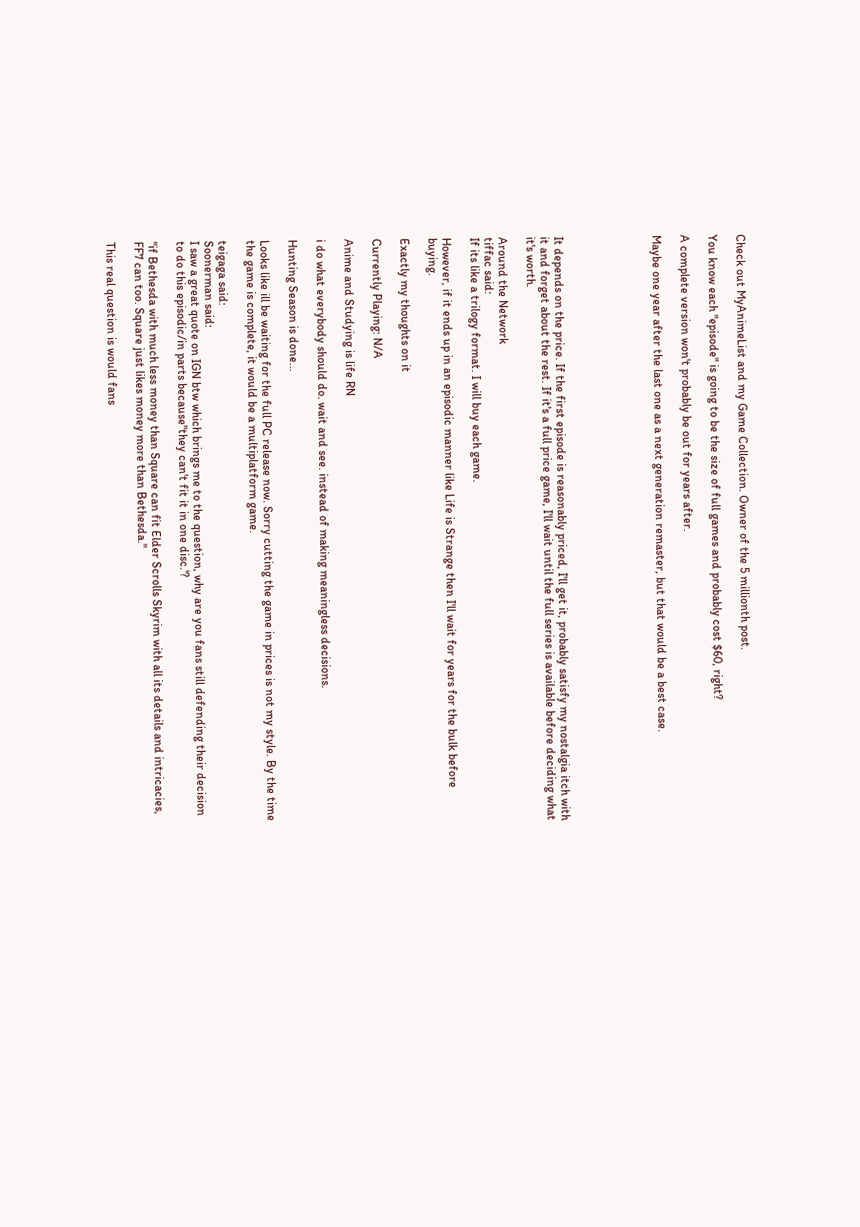Check out MyAnimeList and my Game Collection. Owner of the 5 millionth post.

You know each "episode" is going to be the size of full games and probably cost $60, right?

A complete version won't probably be out for years after.

Maybe one year after the last one as a next generation remaster, but that would be a best case.






It depends on the price. If the first episode is reasonably priced, I'll get it, probably satisfy my nostalgia itch with it and forget about the rest. If it's a full price game, I'll wait until the full series is available before deciding what it's worth.

Around the Network
tiffac said:
If its like a trilogy format. I will buy each game.

However, if it ends up in an episodic manner like Life is Strange then I'll wait for years for the bulk before buying.

Exactly my thoughts on it

Currently Playing: N/A

Anime and Studying is life RN

i do what everybody should do. wait and see. instead of making meaningless decisions.

Hunting Season is done...

Looks like ill be waiting for the full PC release now. Sorry cutting the game in prices is not my style. By the time the game is complete, it would be a multiplatform game.

teigaga said:
Soonerman said:
I saw a great quote on IGN btw which brings me to the question, why are you fans still defending their decision to do this episodic/in parts because"they can't fit it in one disc.'?

"if Bethesda with much less money than Square can fit Elder Scrolls Skyrim with all its details and intricacies, FF7 can too. Square just likes money more than Bethesda."

This real question is would fans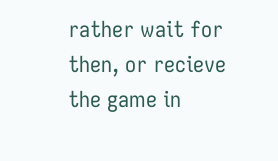rather wait for then, or recieve the game in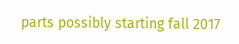parts possibly starting fall 2017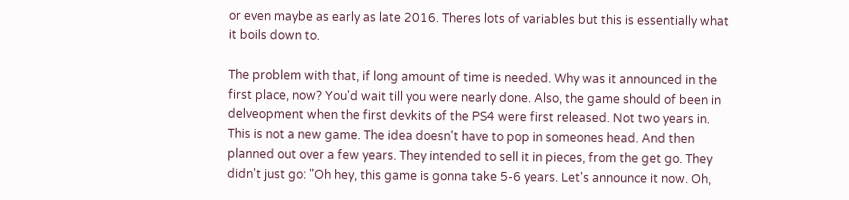or even maybe as early as late 2016. Theres lots of variables but this is essentially what it boils down to.

The problem with that, if long amount of time is needed. Why was it announced in the first place, now? You'd wait till you were nearly done. Also, the game should of been in delveopment when the first devkits of the PS4 were first released. Not two years in. This is not a new game. The idea doesn't have to pop in someones head. And then planned out over a few years. They intended to sell it in pieces, from the get go. They didn't just go: "Oh hey, this game is gonna take 5-6 years. Let's announce it now. Oh,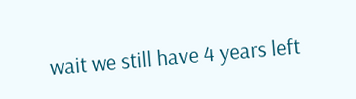wait we still have 4 years left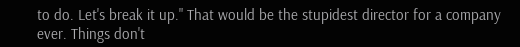to do. Let's break it up." That would be the stupidest director for a company ever. Things don't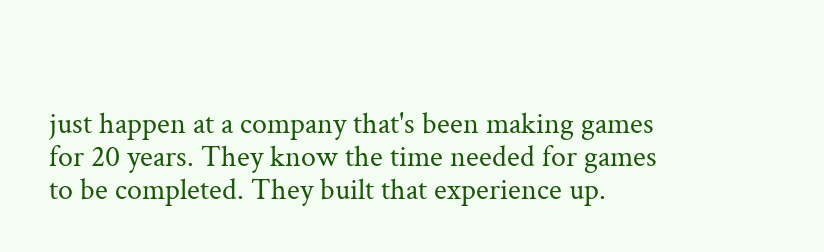just happen at a company that's been making games for 20 years. They know the time needed for games to be completed. They built that experience up.